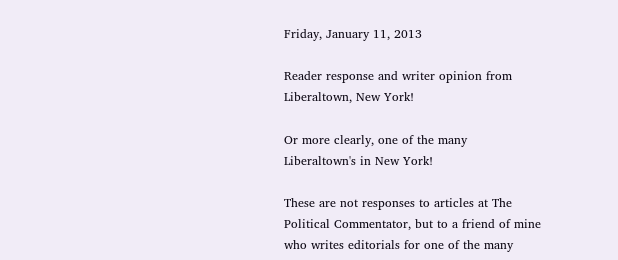Friday, January 11, 2013

Reader response and writer opinion from Liberaltown, New York!

Or more clearly, one of the many Liberaltown's in New York!

These are not responses to articles at The Political Commentator, but to a friend of mine who writes editorials for one of the many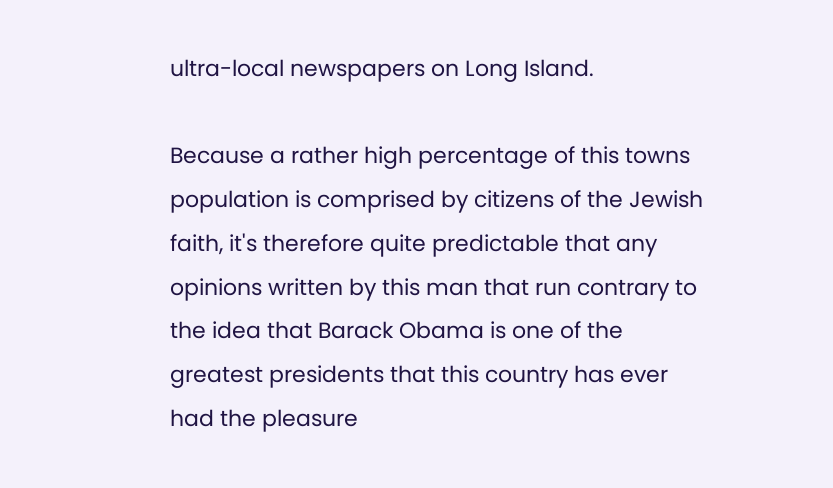ultra-local newspapers on Long Island.

Because a rather high percentage of this towns population is comprised by citizens of the Jewish faith, it's therefore quite predictable that any opinions written by this man that run contrary to the idea that Barack Obama is one of the greatest presidents that this country has ever had the pleasure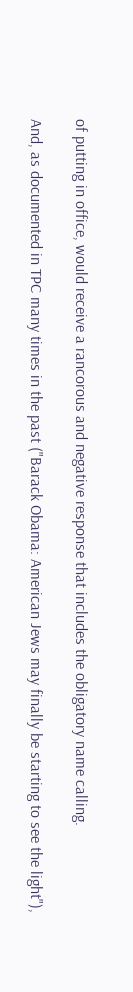of putting in office, would receive a rancorous and negative response that includes the obligatory name calling.

And, as documented in TPC many times in the past ("Barack Obama: American Jews may finally be starting to see the light"),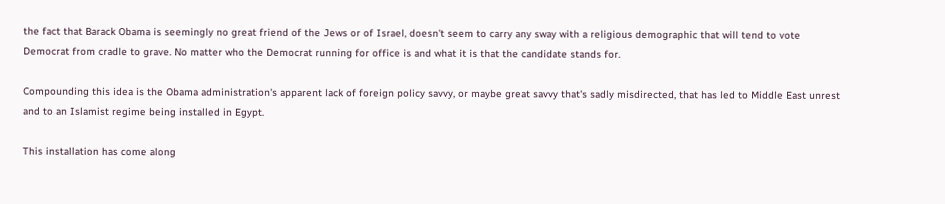the fact that Barack Obama is seemingly no great friend of the Jews or of Israel, doesn't seem to carry any sway with a religious demographic that will tend to vote Democrat from cradle to grave. No matter who the Democrat running for office is and what it is that the candidate stands for.

Compounding this idea is the Obama administration's apparent lack of foreign policy savvy, or maybe great savvy that's sadly misdirected, that has led to Middle East unrest and to an Islamist regime being installed in Egypt.

This installation has come along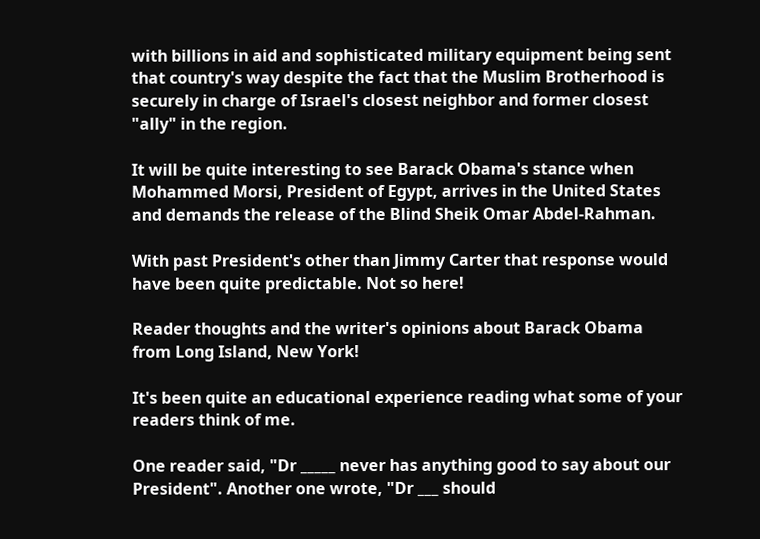with billions in aid and sophisticated military equipment being sent that country's way despite the fact that the Muslim Brotherhood is securely in charge of Israel's closest neighbor and former closest "ally" in the region.

It will be quite interesting to see Barack Obama's stance when Mohammed Morsi, President of Egypt, arrives in the United States and demands the release of the Blind Sheik Omar Abdel-Rahman.

With past President's other than Jimmy Carter that response would have been quite predictable. Not so here!

Reader thoughts and the writer's opinions about Barack Obama from Long Island, New York!

It's been quite an educational experience reading what some of your readers think of me.

One reader said, "Dr _____ never has anything good to say about our President". Another one wrote, "Dr ___ should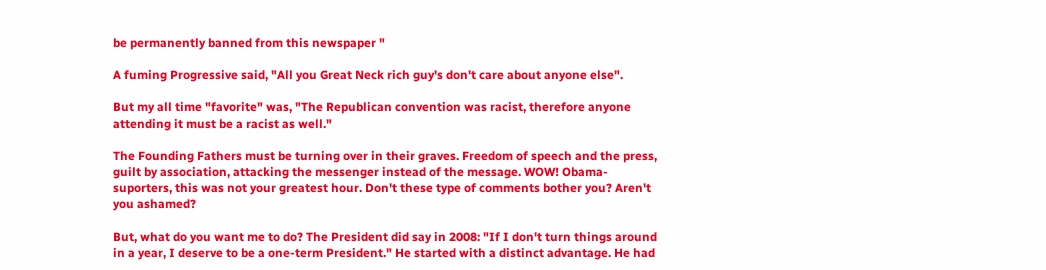be permanently banned from this newspaper "

A fuming Progressive said, "All you Great Neck rich guy's don't care about anyone else".

But my all time "favorite" was, "The Republican convention was racist, therefore anyone attending it must be a racist as well."

The Founding Fathers must be turning over in their graves. Freedom of speech and the press, guilt by association, attacking the messenger instead of the message. WOW! Obama-suporters, this was not your greatest hour. Don't these type of comments bother you? Aren't you ashamed?

But, what do you want me to do? The President did say in 2008: "If I don't turn things around in a year, I deserve to be a one-term President." He started with a distinct advantage. He had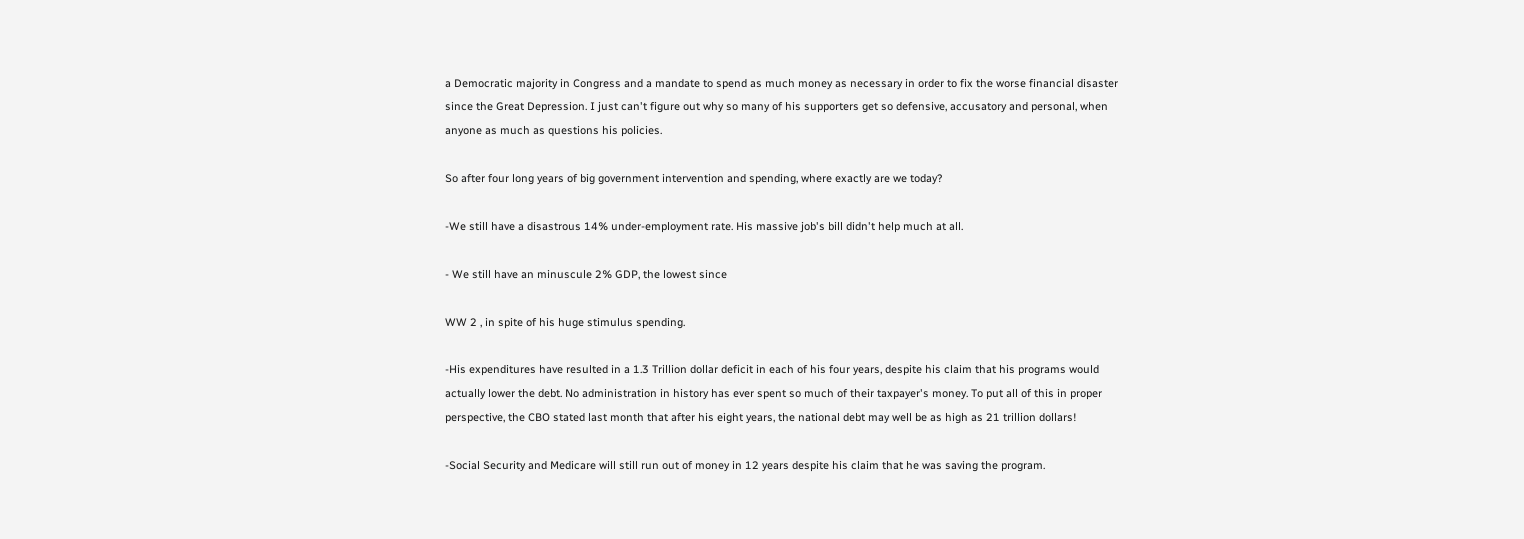a Democratic majority in Congress and a mandate to spend as much money as necessary in order to fix the worse financial disaster since the Great Depression. I just can't figure out why so many of his supporters get so defensive, accusatory and personal, when anyone as much as questions his policies.

So after four long years of big government intervention and spending, where exactly are we today?

-We still have a disastrous 14% under-employment rate. His massive job's bill didn't help much at all.

- We still have an minuscule 2% GDP, the lowest since

WW 2 , in spite of his huge stimulus spending.

-His expenditures have resulted in a 1.3 Trillion dollar deficit in each of his four years, despite his claim that his programs would actually lower the debt. No administration in history has ever spent so much of their taxpayer's money. To put all of this in proper perspective, the CBO stated last month that after his eight years, the national debt may well be as high as 21 trillion dollars!

-Social Security and Medicare will still run out of money in 12 years despite his claim that he was saving the program.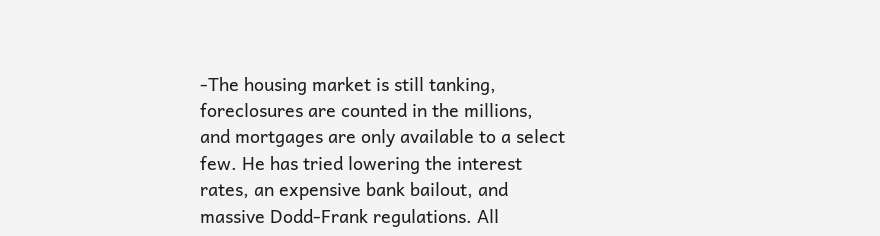-The housing market is still tanking, foreclosures are counted in the millions, and mortgages are only available to a select few. He has tried lowering the interest rates, an expensive bank bailout, and massive Dodd-Frank regulations. All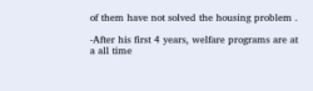of them have not solved the housing problem .

-After his first 4 years, welfare programs are at a all time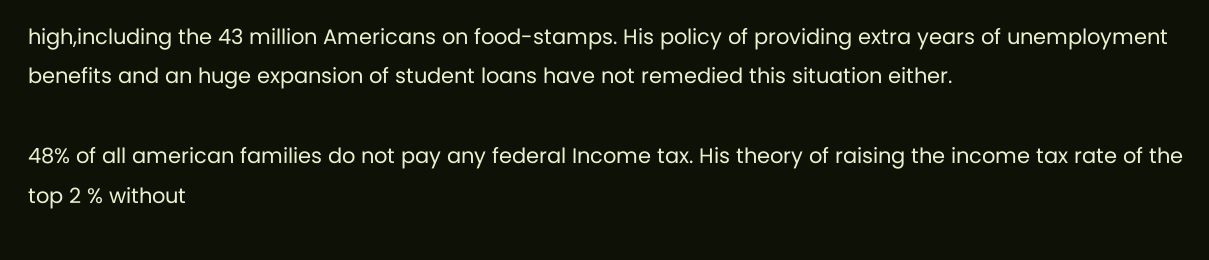high,including the 43 million Americans on food-stamps. His policy of providing extra years of unemployment benefits and an huge expansion of student loans have not remedied this situation either.

48% of all american families do not pay any federal Income tax. His theory of raising the income tax rate of the top 2 % without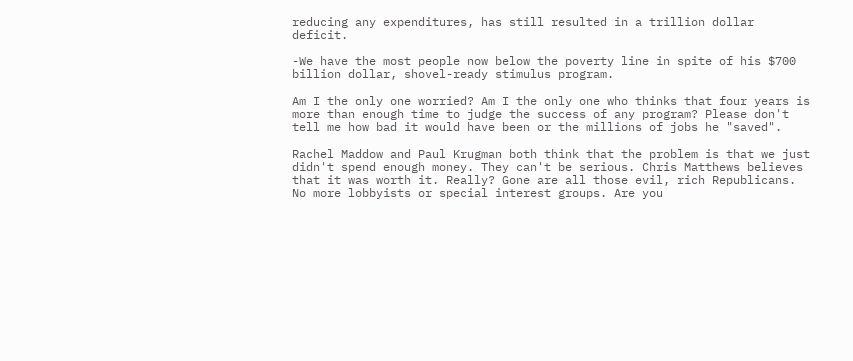reducing any expenditures, has still resulted in a trillion dollar deficit.

-We have the most people now below the poverty line in spite of his $700 billion dollar, shovel-ready stimulus program.

Am I the only one worried? Am I the only one who thinks that four years is more than enough time to judge the success of any program? Please don't tell me how bad it would have been or the millions of jobs he "saved".

Rachel Maddow and Paul Krugman both think that the problem is that we just didn't spend enough money. They can't be serious. Chris Matthews believes that it was worth it. Really? Gone are all those evil, rich Republicans. No more lobbyists or special interest groups. Are you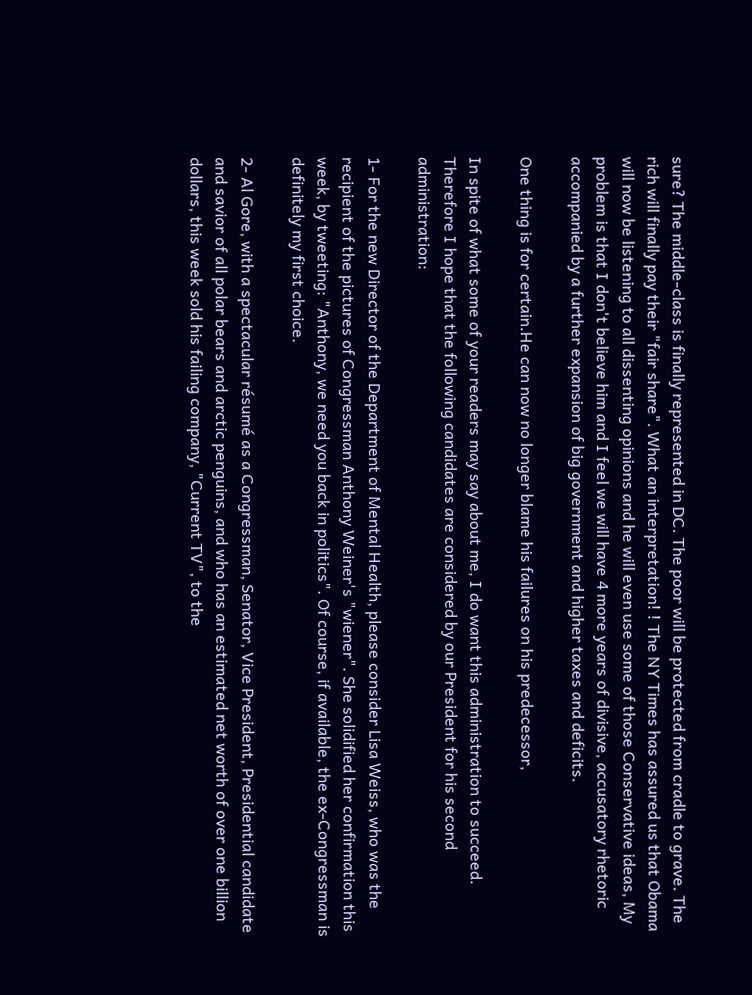sure? The middle-class is finally represented in DC. The poor will be protected from cradle to grave. The rich will finally pay their "fair share". What an interpretation! ! The NY Times has assured us that Obama will now be listening to all dissenting opinions and he will even use some of those Conservative ideas, My problem is that I don't believe him and I feel we will have 4 more years of divisive, accusatory rhetoric accompanied by a further expansion of big government and higher taxes and deficits.

One thing is for certain.He can now no longer blame his failures on his predecessor,

In spite of what some of your readers may say about me, I do want this administration to succeed. Therefore I hope that the following candidates are considered by our President for his second administration:

1- For the new Director of the Department of Mental Health, please consider Lisa Weiss, who was the recipient of the pictures of Congressman Anthony Weiner's "wiener". She solidified her confirmation this week, by tweeting: "Anthony, we need you back in politics". Of course, if available, the ex-Congressman is definitely my first choice.

2- Al Gore, with a spectacular résumé as a Congressman, Senator, Vice President, Presidential candidate and savior of all polar bears and arctic penguins, and who has an estimated net worth of over one billion dollars, this week sold his failing company, "Current TV", to the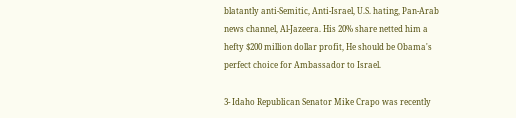blatantly anti-Semitic, Anti-Israel, U.S. hating, Pan-Arab news channel, Al-Jazeera. His 20% share netted him a hefty $200 million dollar profit, He should be Obama's perfect choice for Ambassador to Israel.

3- Idaho Republican Senator Mike Crapo was recently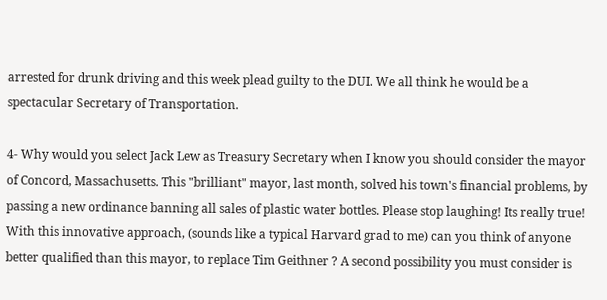arrested for drunk driving and this week plead guilty to the DUI. We all think he would be a spectacular Secretary of Transportation.

4- Why would you select Jack Lew as Treasury Secretary when I know you should consider the mayor of Concord, Massachusetts. This "brilliant" mayor, last month, solved his town's financial problems, by passing a new ordinance banning all sales of plastic water bottles. Please stop laughing! Its really true! With this innovative approach, (sounds like a typical Harvard grad to me) can you think of anyone better qualified than this mayor, to replace Tim Geithner ? A second possibility you must consider is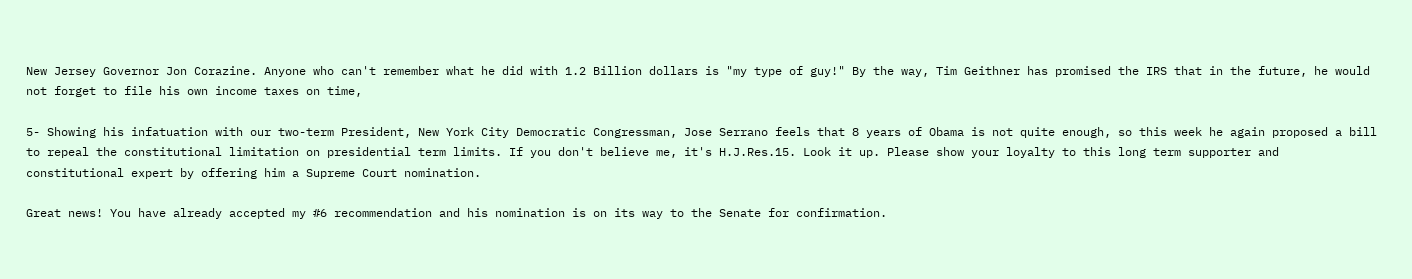New Jersey Governor Jon Corazine. Anyone who can't remember what he did with 1.2 Billion dollars is "my type of guy!" By the way, Tim Geithner has promised the IRS that in the future, he would not forget to file his own income taxes on time,

5- Showing his infatuation with our two-term President, New York City Democratic Congressman, Jose Serrano feels that 8 years of Obama is not quite enough, so this week he again proposed a bill to repeal the constitutional limitation on presidential term limits. If you don't believe me, it's H.J.Res.15. Look it up. Please show your loyalty to this long term supporter and constitutional expert by offering him a Supreme Court nomination.

Great news! You have already accepted my #6 recommendation and his nomination is on its way to the Senate for confirmation.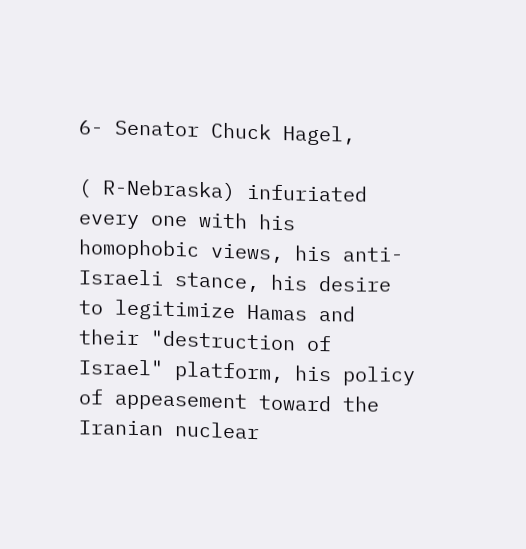6- Senator Chuck Hagel,

( R-Nebraska) infuriated every one with his homophobic views, his anti-Israeli stance, his desire to legitimize Hamas and their "destruction of Israel" platform, his policy of appeasement toward the Iranian nuclear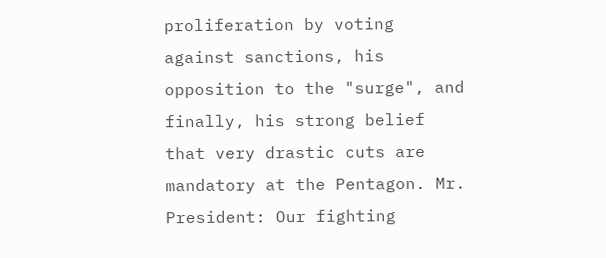proliferation by voting against sanctions, his opposition to the "surge", and finally, his strong belief that very drastic cuts are mandatory at the Pentagon. Mr. President: Our fighting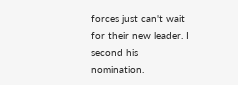forces just can't wait for their new leader. I second his nomination.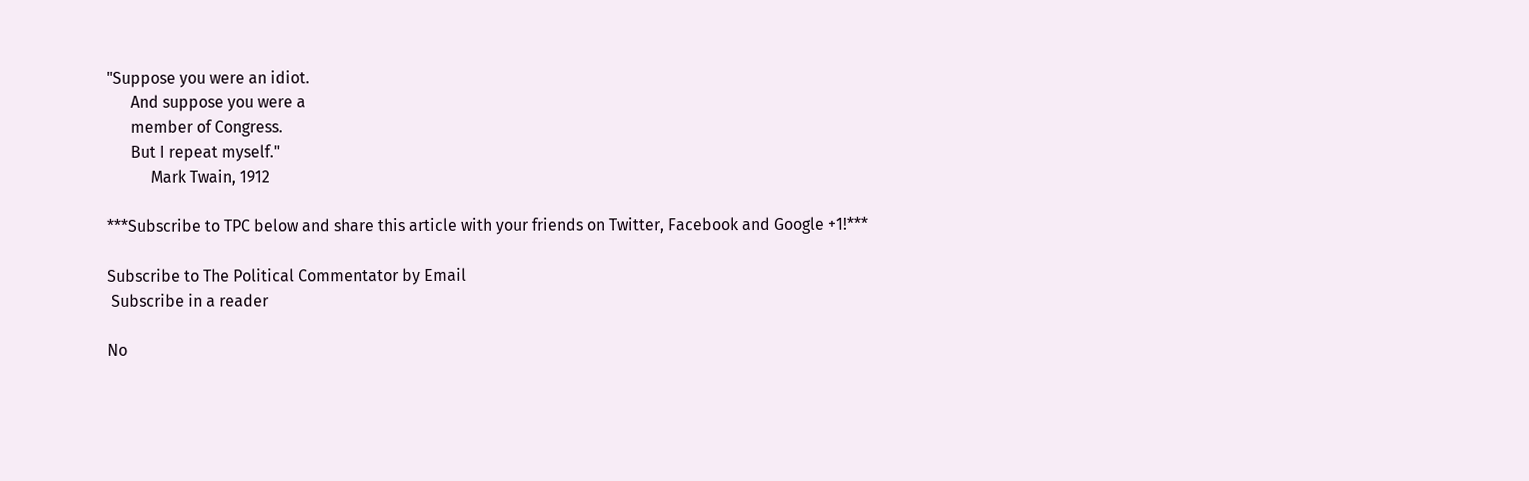"Suppose you were an idiot.
      And suppose you were a
      member of Congress.
      But I repeat myself."
           Mark Twain, 1912

***Subscribe to TPC below and share this article with your friends on Twitter, Facebook and Google +1!***

Subscribe to The Political Commentator by Email
 Subscribe in a reader

No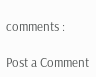comments :

Post a Comment